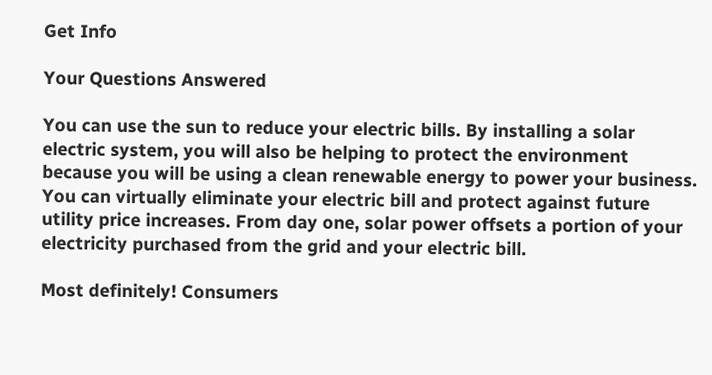Get Info

Your Questions Answered

You can use the sun to reduce your electric bills. By installing a solar electric system, you will also be helping to protect the environment because you will be using a clean renewable energy to power your business. You can virtually eliminate your electric bill and protect against future utility price increases. From day one, solar power offsets a portion of your electricity purchased from the grid and your electric bill.

Most definitely! Consumers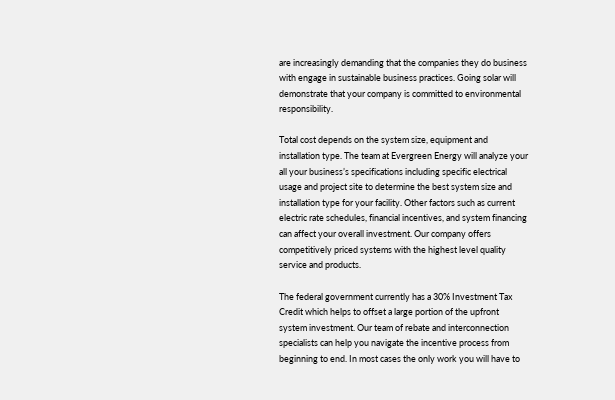are increasingly demanding that the companies they do business with engage in sustainable business practices. Going solar will demonstrate that your company is committed to environmental responsibility.

Total cost depends on the system size, equipment and installation type. The team at Evergreen Energy will analyze your all your business’s specifications including specific electrical usage and project site to determine the best system size and installation type for your facility. Other factors such as current electric rate schedules, financial incentives, and system financing can affect your overall investment. Our company offers competitively priced systems with the highest level quality service and products.

The federal government currently has a 30% Investment Tax Credit which helps to offset a large portion of the upfront system investment. Our team of rebate and interconnection specialists can help you navigate the incentive process from beginning to end. In most cases the only work you will have to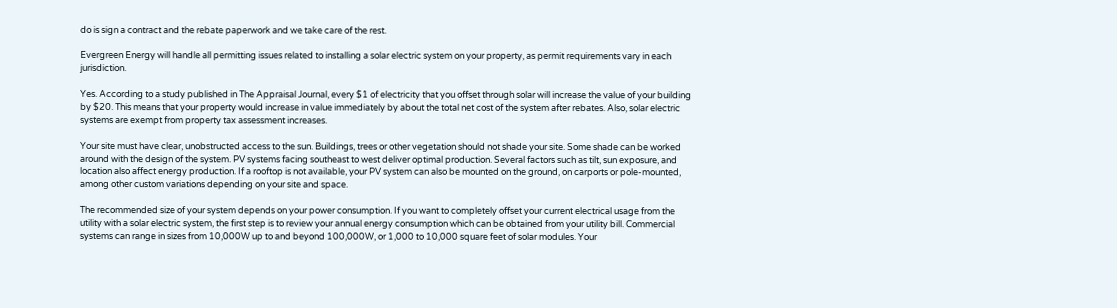do is sign a contract and the rebate paperwork and we take care of the rest.

Evergreen Energy will handle all permitting issues related to installing a solar electric system on your property, as permit requirements vary in each jurisdiction.

Yes. According to a study published in The Appraisal Journal, every $1 of electricity that you offset through solar will increase the value of your building by $20. This means that your property would increase in value immediately by about the total net cost of the system after rebates. Also, solar electric systems are exempt from property tax assessment increases.

Your site must have clear, unobstructed access to the sun. Buildings, trees or other vegetation should not shade your site. Some shade can be worked around with the design of the system. PV systems facing southeast to west deliver optimal production. Several factors such as tilt, sun exposure, and location also affect energy production. If a rooftop is not available, your PV system can also be mounted on the ground, on carports or pole-mounted, among other custom variations depending on your site and space.

The recommended size of your system depends on your power consumption. If you want to completely offset your current electrical usage from the utility with a solar electric system, the first step is to review your annual energy consumption which can be obtained from your utility bill. Commercial systems can range in sizes from 10,000W up to and beyond 100,000W, or 1,000 to 10,000 square feet of solar modules. Your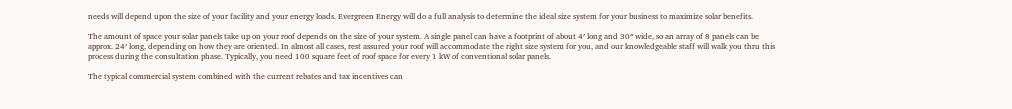needs will depend upon the size of your facility and your energy loads. Evergreen Energy will do a full analysis to determine the ideal size system for your business to maximize solar benefits.

The amount of space your solar panels take up on your roof depends on the size of your system. A single panel can have a footprint of about 4′ long and 30″ wide, so an array of 8 panels can be approx. 24′ long, depending on how they are oriented. In almost all cases, rest assured your roof will accommodate the right size system for you, and our knowledgeable staff will walk you thru this process during the consultation phase. Typically, you need 100 square feet of roof space for every 1 kW of conventional solar panels.

The typical commercial system combined with the current rebates and tax incentives can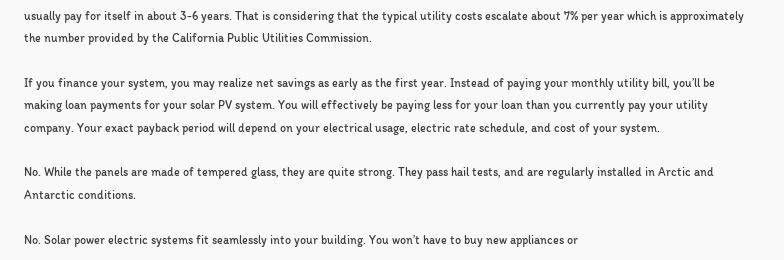usually pay for itself in about 3-6 years. That is considering that the typical utility costs escalate about 7% per year which is approximately the number provided by the California Public Utilities Commission.

If you finance your system, you may realize net savings as early as the first year. Instead of paying your monthly utility bill, you’ll be making loan payments for your solar PV system. You will effectively be paying less for your loan than you currently pay your utility company. Your exact payback period will depend on your electrical usage, electric rate schedule, and cost of your system.

No. While the panels are made of tempered glass, they are quite strong. They pass hail tests, and are regularly installed in Arctic and Antarctic conditions.

No. Solar power electric systems fit seamlessly into your building. You won’t have to buy new appliances or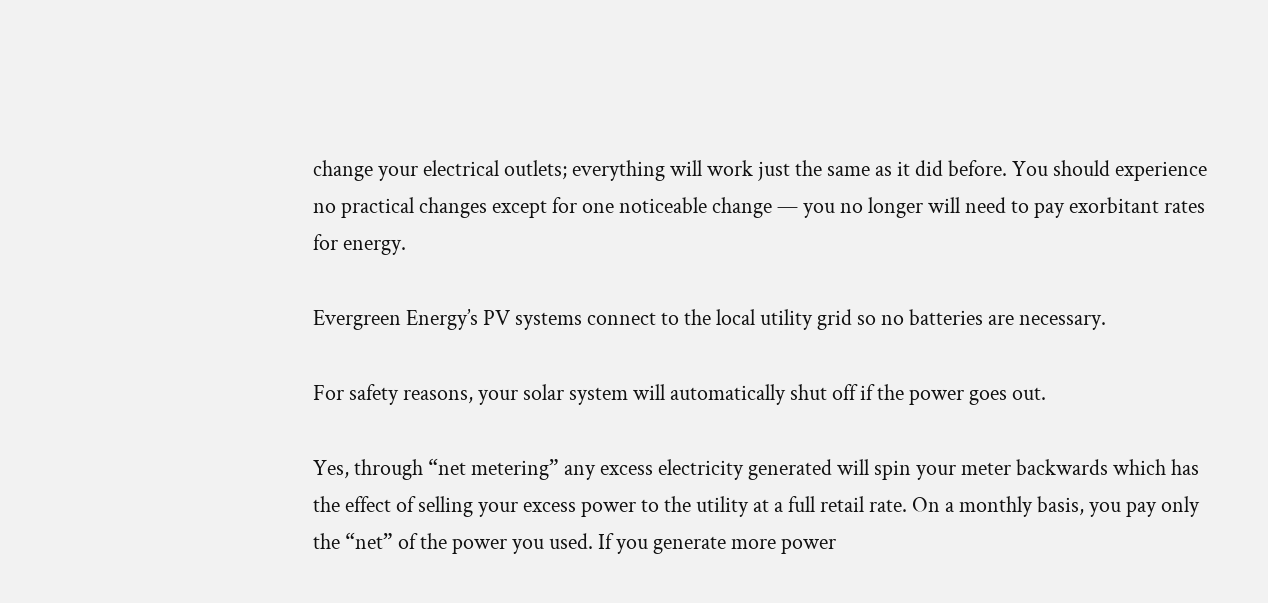change your electrical outlets; everything will work just the same as it did before. You should experience no practical changes except for one noticeable change — you no longer will need to pay exorbitant rates for energy.

Evergreen Energy’s PV systems connect to the local utility grid so no batteries are necessary.

For safety reasons, your solar system will automatically shut off if the power goes out.

Yes, through “net metering” any excess electricity generated will spin your meter backwards which has the effect of selling your excess power to the utility at a full retail rate. On a monthly basis, you pay only the “net” of the power you used. If you generate more power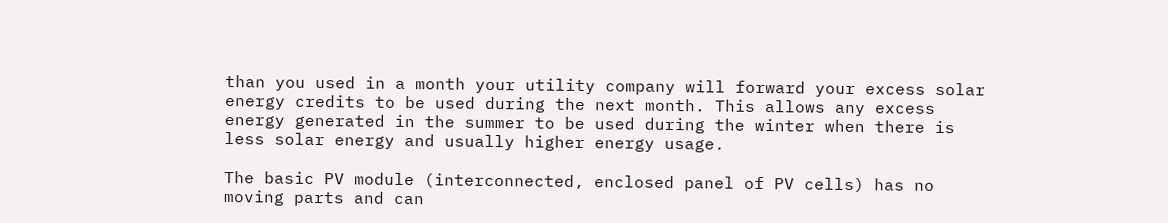than you used in a month your utility company will forward your excess solar energy credits to be used during the next month. This allows any excess energy generated in the summer to be used during the winter when there is less solar energy and usually higher energy usage.

The basic PV module (interconnected, enclosed panel of PV cells) has no moving parts and can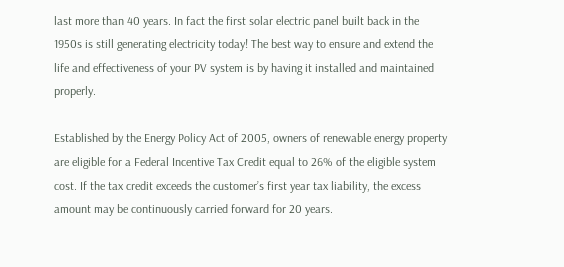last more than 40 years. In fact the first solar electric panel built back in the 1950s is still generating electricity today! The best way to ensure and extend the life and effectiveness of your PV system is by having it installed and maintained properly.

Established by the Energy Policy Act of 2005, owners of renewable energy property are eligible for a Federal Incentive Tax Credit equal to 26% of the eligible system cost. If the tax credit exceeds the customer’s first year tax liability, the excess amount may be continuously carried forward for 20 years.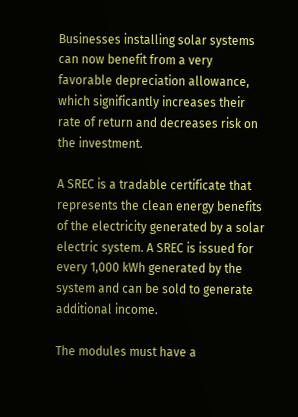Businesses installing solar systems can now benefit from a very favorable depreciation allowance, which significantly increases their rate of return and decreases risk on the investment.

A SREC is a tradable certificate that represents the clean energy benefits of the electricity generated by a solar electric system. A SREC is issued for every 1,000 kWh generated by the system and can be sold to generate additional income.

The modules must have a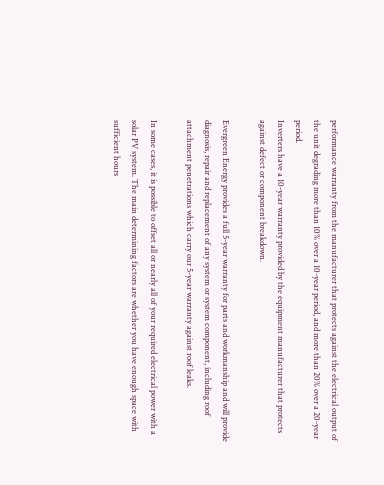performance warranty from the manufacturer that protects against the electrical output of the unit degrading more than 10% over a 10-year period, and more than 20% over a 20-year period.
Inverters have a 10-year warranty provided by the equipment manufacturer that protects against defect or component breakdown.

Evergreen Energy provides a full 5-year warranty for parts and workmanship and will provide diagnosis, repair and replacement of any system or system component, including roof attachment penetrations which carry our 5-year warranty against roof leaks.

In some cases, it is possible to offset all or nearly all of your required electrical power with a solar PV system. The main determining factors are whether you have enough space with sufficient hours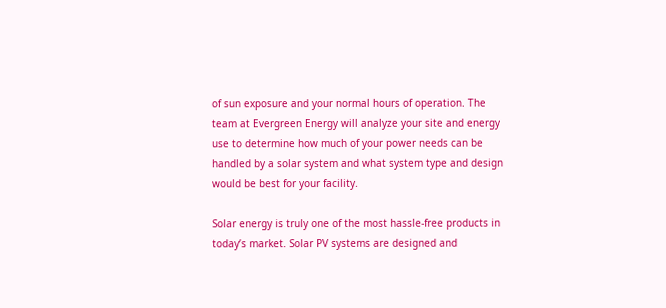of sun exposure and your normal hours of operation. The team at Evergreen Energy will analyze your site and energy use to determine how much of your power needs can be handled by a solar system and what system type and design would be best for your facility.

Solar energy is truly one of the most hassle-free products in today’s market. Solar PV systems are designed and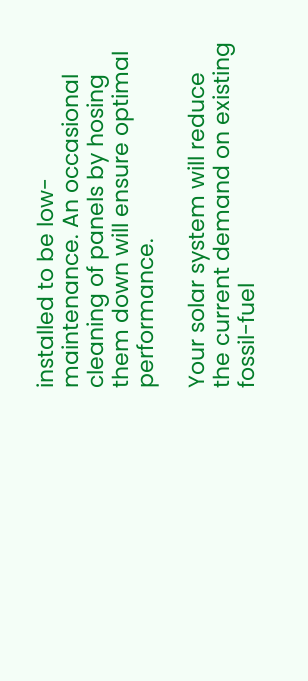installed to be low-maintenance. An occasional cleaning of panels by hosing them down will ensure optimal performance.

Your solar system will reduce the current demand on existing fossil-fuel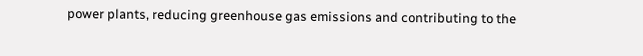power plants, reducing greenhouse gas emissions and contributing to the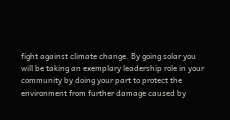fight against climate change. By going solar you will be taking an exemplary leadership role in your community by doing your part to protect the environment from further damage caused by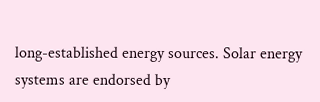long-established energy sources. Solar energy systems are endorsed by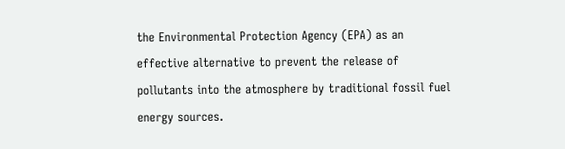the Environmental Protection Agency (EPA) as an effective alternative to prevent the release of pollutants into the atmosphere by traditional fossil fuel energy sources.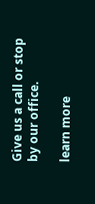Give us a call or stop by our office.

learn more